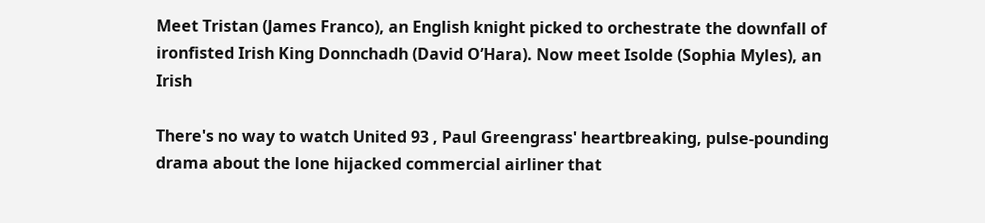Meet Tristan (James Franco), an English knight picked to orchestrate the downfall of ironfisted Irish King Donnchadh (David O’Hara). Now meet Isolde (Sophia Myles), an Irish

There's no way to watch United 93 , Paul Greengrass' heartbreaking, pulse-pounding drama about the lone hijacked commercial airliner that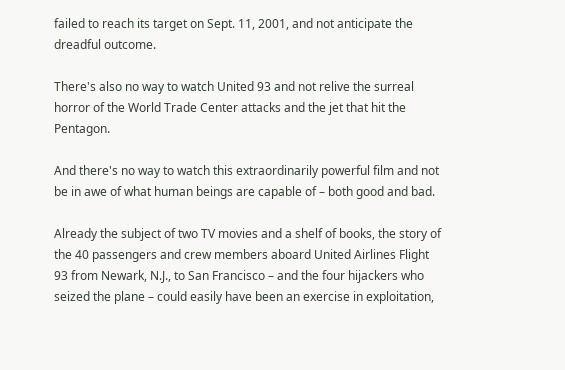failed to reach its target on Sept. 11, 2001, and not anticipate the dreadful outcome.

There's also no way to watch United 93 and not relive the surreal horror of the World Trade Center attacks and the jet that hit the Pentagon.

And there's no way to watch this extraordinarily powerful film and not be in awe of what human beings are capable of – both good and bad.

Already the subject of two TV movies and a shelf of books, the story of the 40 passengers and crew members aboard United Airlines Flight 93 from Newark, N.J., to San Francisco – and the four hijackers who seized the plane – could easily have been an exercise in exploitation,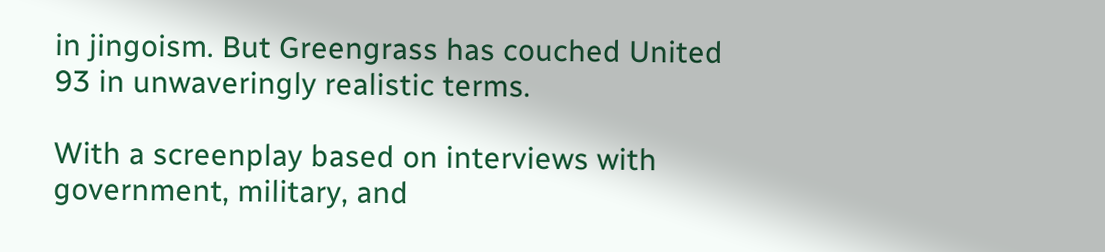in jingoism. But Greengrass has couched United 93 in unwaveringly realistic terms.

With a screenplay based on interviews with government, military, and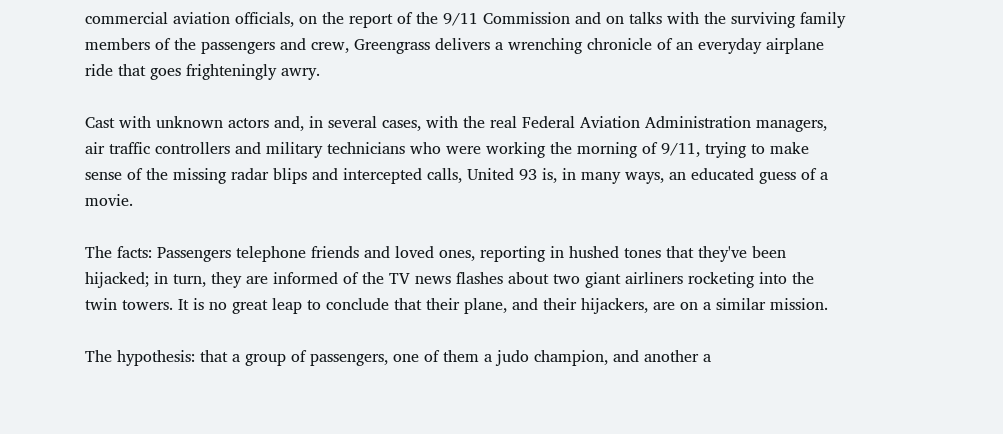commercial aviation officials, on the report of the 9/11 Commission and on talks with the surviving family members of the passengers and crew, Greengrass delivers a wrenching chronicle of an everyday airplane ride that goes frighteningly awry.

Cast with unknown actors and, in several cases, with the real Federal Aviation Administration managers, air traffic controllers and military technicians who were working the morning of 9/11, trying to make sense of the missing radar blips and intercepted calls, United 93 is, in many ways, an educated guess of a movie.

The facts: Passengers telephone friends and loved ones, reporting in hushed tones that they've been hijacked; in turn, they are informed of the TV news flashes about two giant airliners rocketing into the twin towers. It is no great leap to conclude that their plane, and their hijackers, are on a similar mission.

The hypothesis: that a group of passengers, one of them a judo champion, and another a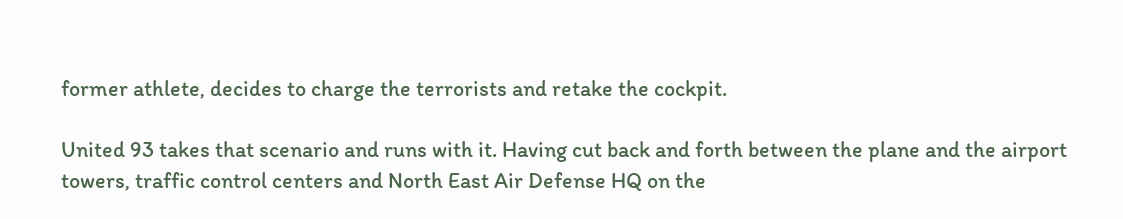former athlete, decides to charge the terrorists and retake the cockpit.

United 93 takes that scenario and runs with it. Having cut back and forth between the plane and the airport towers, traffic control centers and North East Air Defense HQ on the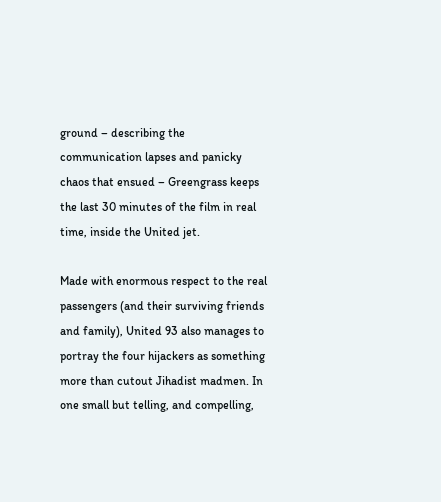ground – describing the communication lapses and panicky chaos that ensued – Greengrass keeps the last 30 minutes of the film in real time, inside the United jet.

Made with enormous respect to the real passengers (and their surviving friends and family), United 93 also manages to portray the four hijackers as something more than cutout Jihadist madmen. In one small but telling, and compelling,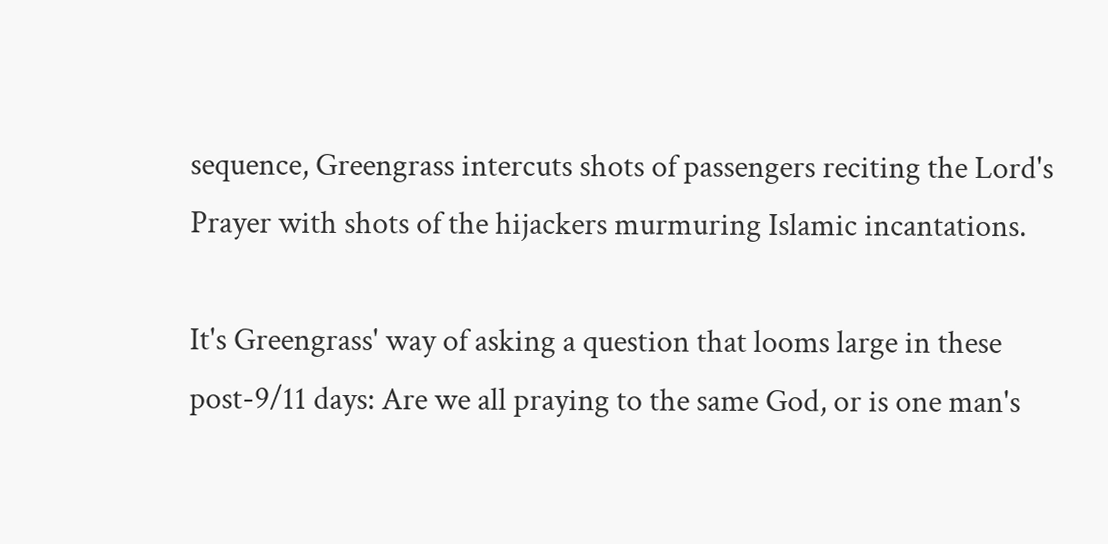sequence, Greengrass intercuts shots of passengers reciting the Lord's Prayer with shots of the hijackers murmuring Islamic incantations.

It's Greengrass' way of asking a question that looms large in these post-9/11 days: Are we all praying to the same God, or is one man's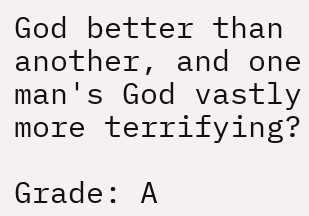God better than another, and one man's God vastly more terrifying?

Grade: A